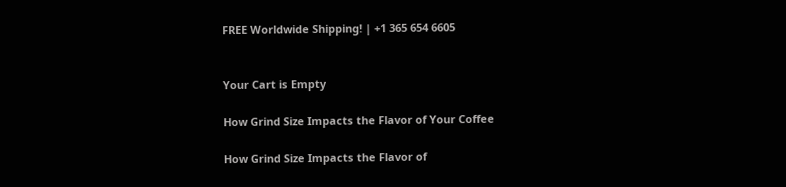FREE Worldwide Shipping! | +1 365 654 6605


Your Cart is Empty

How Grind Size Impacts the Flavor of Your Coffee

How Grind Size Impacts the Flavor of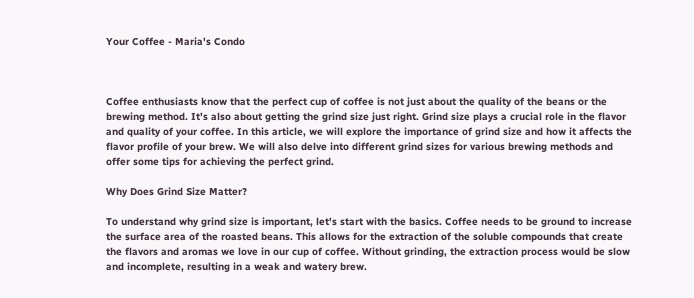Your Coffee - Maria's Condo



Coffee enthusiasts know that the perfect cup of coffee is not just about the quality of the beans or the brewing method. It's also about getting the grind size just right. Grind size plays a crucial role in the flavor and quality of your coffee. In this article, we will explore the importance of grind size and how it affects the flavor profile of your brew. We will also delve into different grind sizes for various brewing methods and offer some tips for achieving the perfect grind.

Why Does Grind Size Matter?

To understand why grind size is important, let's start with the basics. Coffee needs to be ground to increase the surface area of the roasted beans. This allows for the extraction of the soluble compounds that create the flavors and aromas we love in our cup of coffee. Without grinding, the extraction process would be slow and incomplete, resulting in a weak and watery brew.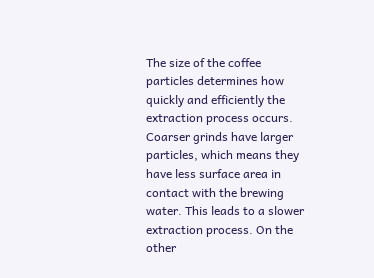The size of the coffee particles determines how quickly and efficiently the extraction process occurs. Coarser grinds have larger particles, which means they have less surface area in contact with the brewing water. This leads to a slower extraction process. On the other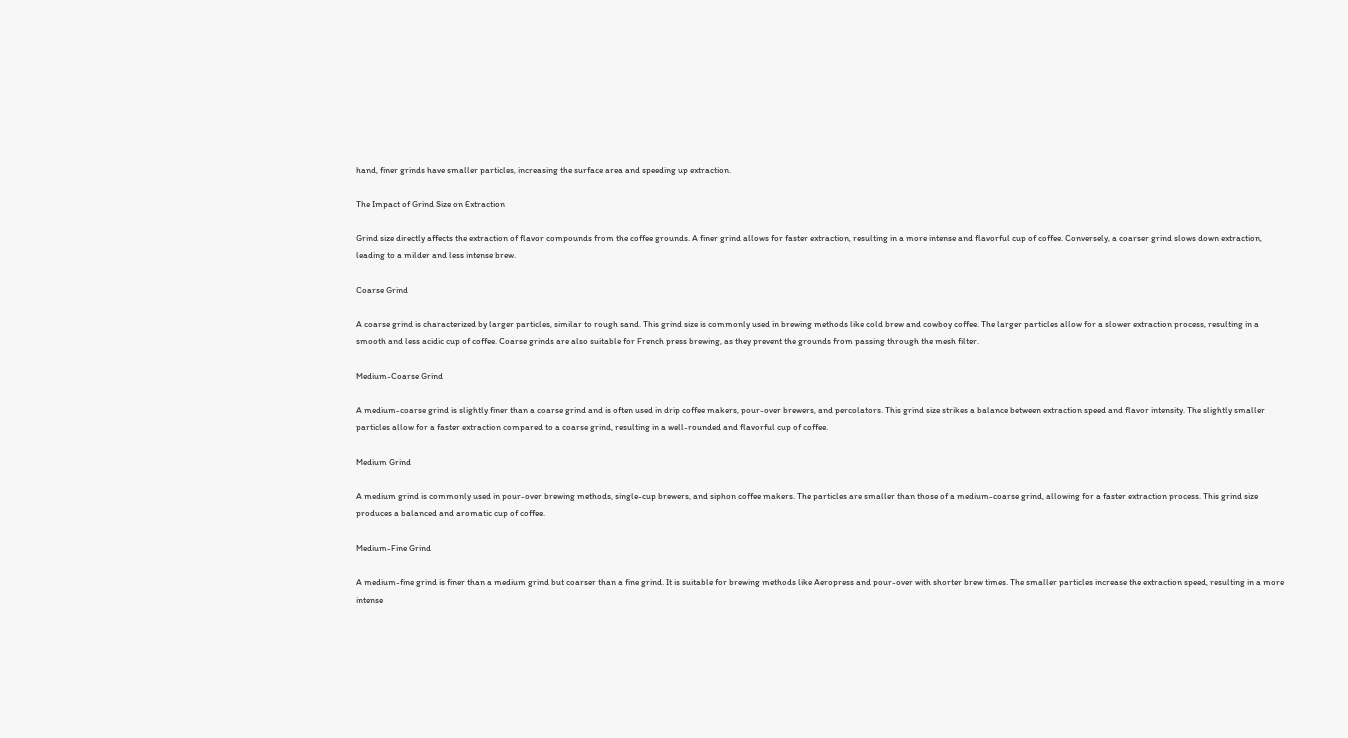hand, finer grinds have smaller particles, increasing the surface area and speeding up extraction.

The Impact of Grind Size on Extraction

Grind size directly affects the extraction of flavor compounds from the coffee grounds. A finer grind allows for faster extraction, resulting in a more intense and flavorful cup of coffee. Conversely, a coarser grind slows down extraction, leading to a milder and less intense brew.

Coarse Grind

A coarse grind is characterized by larger particles, similar to rough sand. This grind size is commonly used in brewing methods like cold brew and cowboy coffee. The larger particles allow for a slower extraction process, resulting in a smooth and less acidic cup of coffee. Coarse grinds are also suitable for French press brewing, as they prevent the grounds from passing through the mesh filter.

Medium-Coarse Grind

A medium-coarse grind is slightly finer than a coarse grind and is often used in drip coffee makers, pour-over brewers, and percolators. This grind size strikes a balance between extraction speed and flavor intensity. The slightly smaller particles allow for a faster extraction compared to a coarse grind, resulting in a well-rounded and flavorful cup of coffee.

Medium Grind

A medium grind is commonly used in pour-over brewing methods, single-cup brewers, and siphon coffee makers. The particles are smaller than those of a medium-coarse grind, allowing for a faster extraction process. This grind size produces a balanced and aromatic cup of coffee.

Medium-Fine Grind

A medium-fine grind is finer than a medium grind but coarser than a fine grind. It is suitable for brewing methods like Aeropress and pour-over with shorter brew times. The smaller particles increase the extraction speed, resulting in a more intense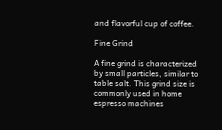and flavorful cup of coffee.

Fine Grind

A fine grind is characterized by small particles, similar to table salt. This grind size is commonly used in home espresso machines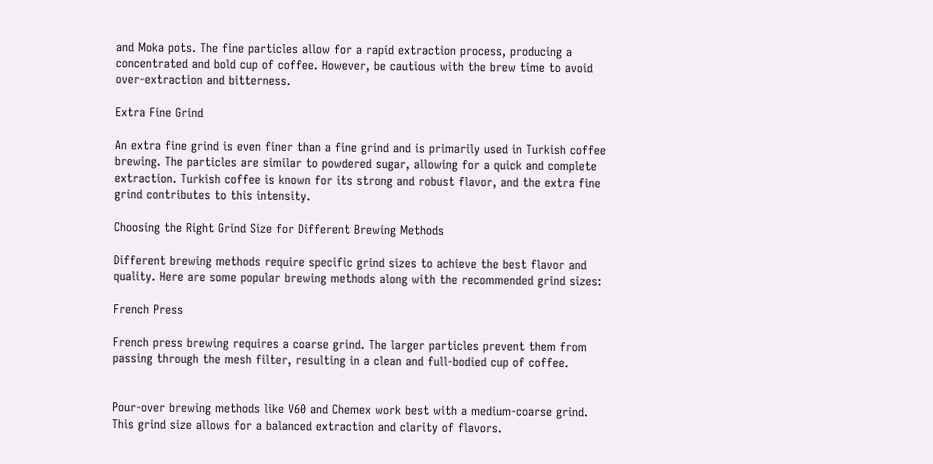and Moka pots. The fine particles allow for a rapid extraction process, producing a concentrated and bold cup of coffee. However, be cautious with the brew time to avoid over-extraction and bitterness.

Extra Fine Grind

An extra fine grind is even finer than a fine grind and is primarily used in Turkish coffee brewing. The particles are similar to powdered sugar, allowing for a quick and complete extraction. Turkish coffee is known for its strong and robust flavor, and the extra fine grind contributes to this intensity.

Choosing the Right Grind Size for Different Brewing Methods

Different brewing methods require specific grind sizes to achieve the best flavor and quality. Here are some popular brewing methods along with the recommended grind sizes:

French Press

French press brewing requires a coarse grind. The larger particles prevent them from passing through the mesh filter, resulting in a clean and full-bodied cup of coffee.


Pour-over brewing methods like V60 and Chemex work best with a medium-coarse grind. This grind size allows for a balanced extraction and clarity of flavors.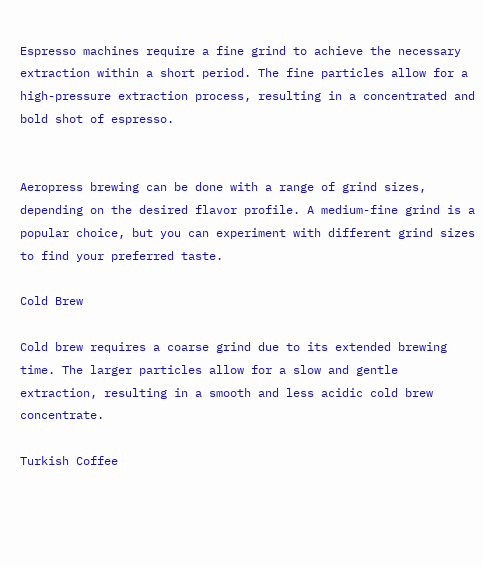Espresso machines require a fine grind to achieve the necessary extraction within a short period. The fine particles allow for a high-pressure extraction process, resulting in a concentrated and bold shot of espresso.


Aeropress brewing can be done with a range of grind sizes, depending on the desired flavor profile. A medium-fine grind is a popular choice, but you can experiment with different grind sizes to find your preferred taste.

Cold Brew

Cold brew requires a coarse grind due to its extended brewing time. The larger particles allow for a slow and gentle extraction, resulting in a smooth and less acidic cold brew concentrate.

Turkish Coffee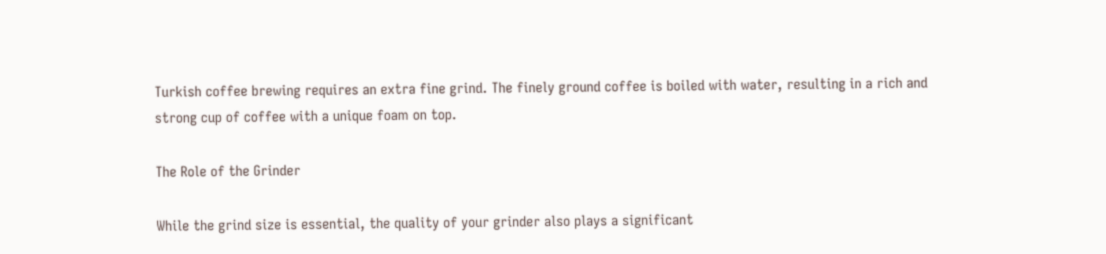Turkish coffee brewing requires an extra fine grind. The finely ground coffee is boiled with water, resulting in a rich and strong cup of coffee with a unique foam on top.

The Role of the Grinder

While the grind size is essential, the quality of your grinder also plays a significant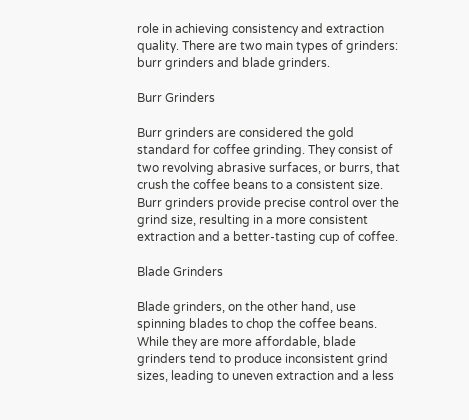role in achieving consistency and extraction quality. There are two main types of grinders: burr grinders and blade grinders.

Burr Grinders

Burr grinders are considered the gold standard for coffee grinding. They consist of two revolving abrasive surfaces, or burrs, that crush the coffee beans to a consistent size. Burr grinders provide precise control over the grind size, resulting in a more consistent extraction and a better-tasting cup of coffee.

Blade Grinders

Blade grinders, on the other hand, use spinning blades to chop the coffee beans. While they are more affordable, blade grinders tend to produce inconsistent grind sizes, leading to uneven extraction and a less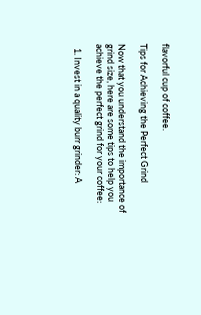flavorful cup of coffee.

Tips for Achieving the Perfect Grind

Now that you understand the importance of grind size, here are some tips to help you achieve the perfect grind for your coffee:

  1. Invest in a quality burr grinder: A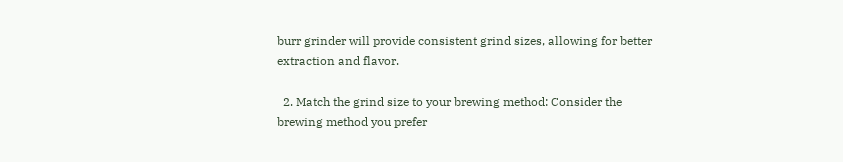burr grinder will provide consistent grind sizes, allowing for better extraction and flavor.

  2. Match the grind size to your brewing method: Consider the brewing method you prefer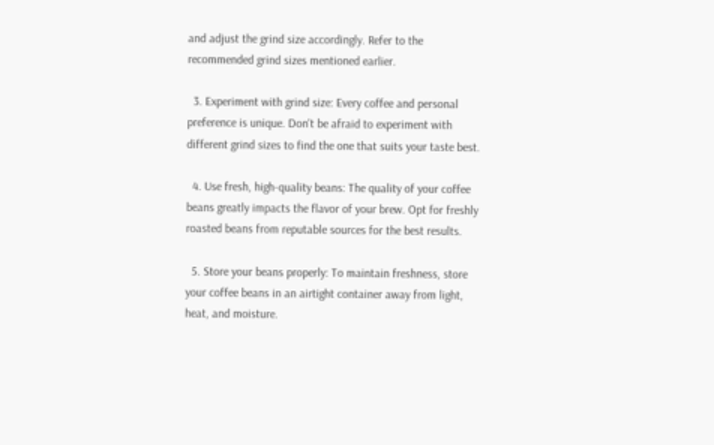and adjust the grind size accordingly. Refer to the recommended grind sizes mentioned earlier.

  3. Experiment with grind size: Every coffee and personal preference is unique. Don't be afraid to experiment with different grind sizes to find the one that suits your taste best.

  4. Use fresh, high-quality beans: The quality of your coffee beans greatly impacts the flavor of your brew. Opt for freshly roasted beans from reputable sources for the best results.

  5. Store your beans properly: To maintain freshness, store your coffee beans in an airtight container away from light, heat, and moisture.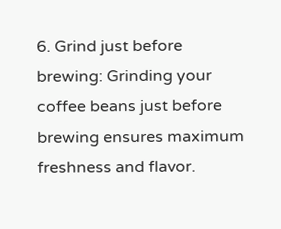6. Grind just before brewing: Grinding your coffee beans just before brewing ensures maximum freshness and flavor.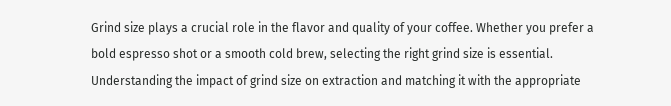Grind size plays a crucial role in the flavor and quality of your coffee. Whether you prefer a bold espresso shot or a smooth cold brew, selecting the right grind size is essential. Understanding the impact of grind size on extraction and matching it with the appropriate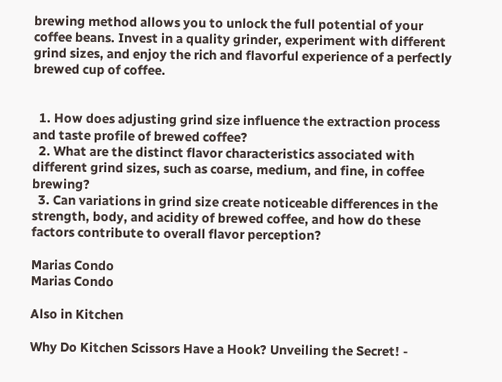brewing method allows you to unlock the full potential of your coffee beans. Invest in a quality grinder, experiment with different grind sizes, and enjoy the rich and flavorful experience of a perfectly brewed cup of coffee.


  1. How does adjusting grind size influence the extraction process and taste profile of brewed coffee?
  2. What are the distinct flavor characteristics associated with different grind sizes, such as coarse, medium, and fine, in coffee brewing?
  3. Can variations in grind size create noticeable differences in the strength, body, and acidity of brewed coffee, and how do these factors contribute to overall flavor perception?

Marias Condo
Marias Condo

Also in Kitchen

Why Do Kitchen Scissors Have a Hook? Unveiling the Secret! -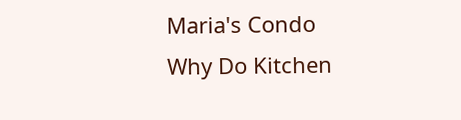Maria's Condo
Why Do Kitchen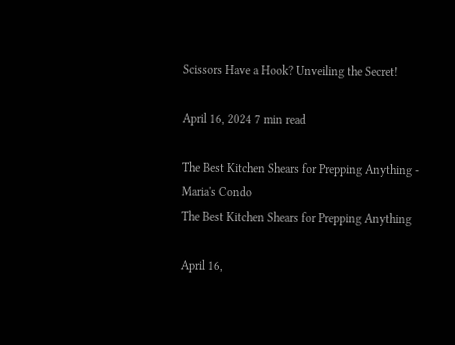Scissors Have a Hook? Unveiling the Secret!

April 16, 2024 7 min read

The Best Kitchen Shears for Prepping Anything - Maria's Condo
The Best Kitchen Shears for Prepping Anything

April 16,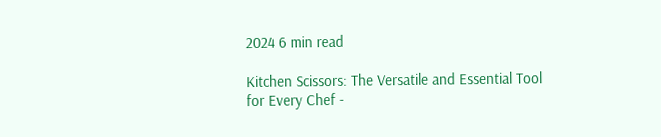2024 6 min read

Kitchen Scissors: The Versatile and Essential Tool for Every Chef -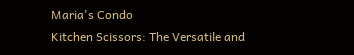Maria's Condo
Kitchen Scissors: The Versatile and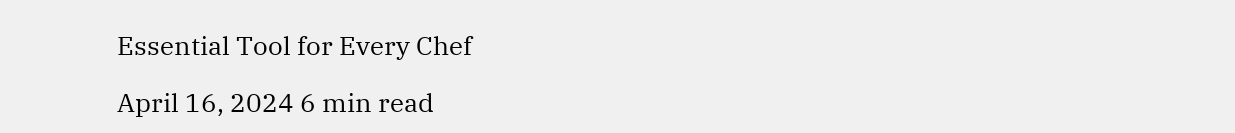Essential Tool for Every Chef

April 16, 2024 6 min read